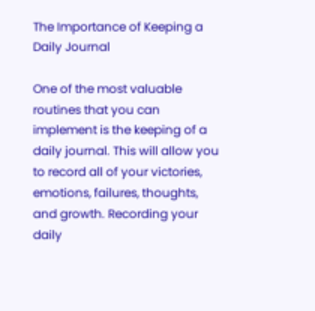The Importance of Keeping a Daily Journal

One of the most valuable routines that you can implement is the keeping of a daily journal. This will allow you to record all of your victories, emotions, failures, thoughts, and growth. Recording your daily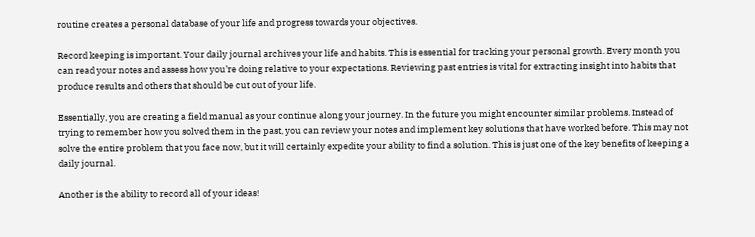routine creates a personal database of your life and progress towards your objectives.

Record keeping is important. Your daily journal archives your life and habits. This is essential for tracking your personal growth. Every month you can read your notes and assess how you’re doing relative to your expectations. Reviewing past entries is vital for extracting insight into habits that produce results and others that should be cut out of your life.

Essentially, you are creating a field manual as your continue along your journey. In the future you might encounter similar problems. Instead of trying to remember how you solved them in the past, you can review your notes and implement key solutions that have worked before. This may not solve the entire problem that you face now, but it will certainly expedite your ability to find a solution. This is just one of the key benefits of keeping a daily journal.

Another is the ability to record all of your ideas!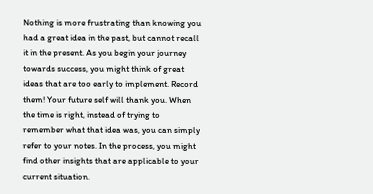Nothing is more frustrating than knowing you had a great idea in the past, but cannot recall it in the present. As you begin your journey towards success, you might think of great ideas that are too early to implement. Record them! Your future self will thank you. When the time is right, instead of trying to remember what that idea was, you can simply refer to your notes. In the process, you might find other insights that are applicable to your current situation.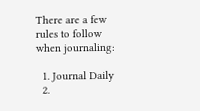There are a few rules to follow when journaling:

  1. Journal Daily
  2.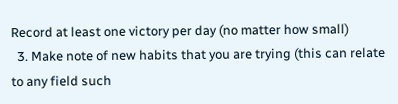Record at least one victory per day (no matter how small)
  3. Make note of new habits that you are trying (this can relate to any field such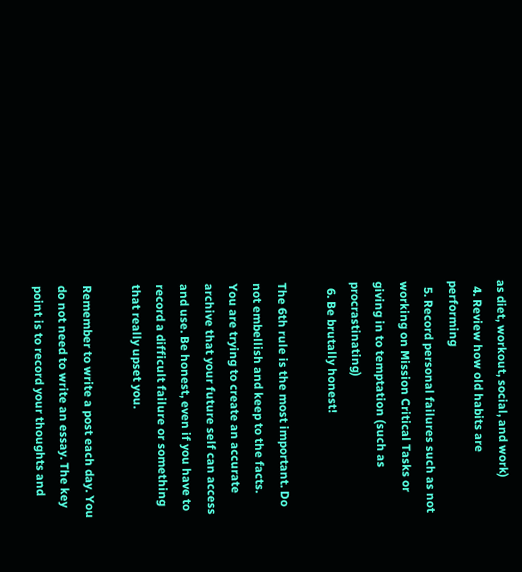as diet, workout, social, and work)
  4. Review how old habits are performing
  5. Record personal failures such as not working on Mission Critical Tasks or giving in to temptation (such as procrastinating)
  6. Be brutally honest!

The 6th rule is the most important. Do not embellish and keep to the facts. You are trying to create an accurate archive that your future self can access and use. Be honest, even if you have to record a difficult failure or something that really upset you.

Remember to write a post each day. You do not need to write an essay. The key point is to record your thoughts and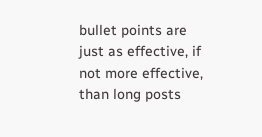bullet points are just as effective, if not more effective, than long posts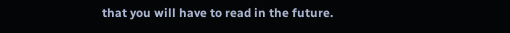that you will have to read in the future.